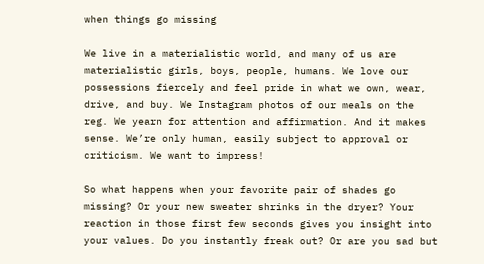when things go missing

We live in a materialistic world, and many of us are materialistic girls, boys, people, humans. We love our possessions fiercely and feel pride in what we own, wear, drive, and buy. We Instagram photos of our meals on the reg. We yearn for attention and affirmation. And it makes sense. We’re only human, easily subject to approval or criticism. We want to impress!

So what happens when your favorite pair of shades go missing? Or your new sweater shrinks in the dryer? Your reaction in those first few seconds gives you insight into your values. Do you instantly freak out? Or are you sad but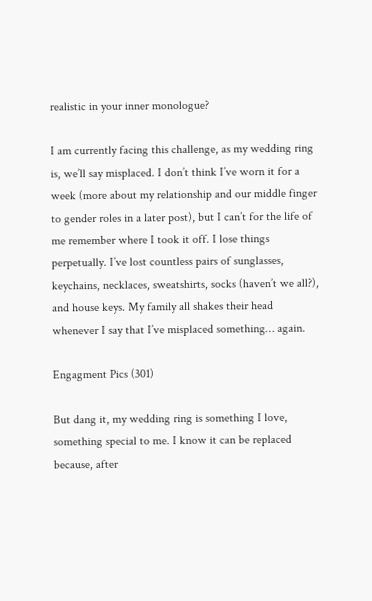realistic in your inner monologue?

I am currently facing this challenge, as my wedding ring is, we’ll say misplaced. I don’t think I’ve worn it for a week (more about my relationship and our middle finger to gender roles in a later post), but I can’t for the life of me remember where I took it off. I lose things perpetually. I’ve lost countless pairs of sunglasses, keychains, necklaces, sweatshirts, socks (haven’t we all?), and house keys. My family all shakes their head whenever I say that I’ve misplaced something… again.

Engagment Pics (301)

But dang it, my wedding ring is something I love, something special to me. I know it can be replaced because, after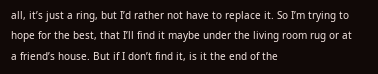all, it’s just a ring, but I’d rather not have to replace it. So I’m trying to hope for the best, that I’ll find it maybe under the living room rug or at a friend’s house. But if I don’t find it, is it the end of the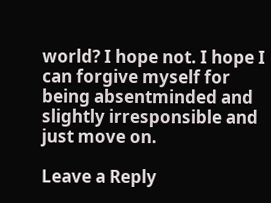world? I hope not. I hope I can forgive myself for being absentminded and slightly irresponsible and just move on.

Leave a Reply